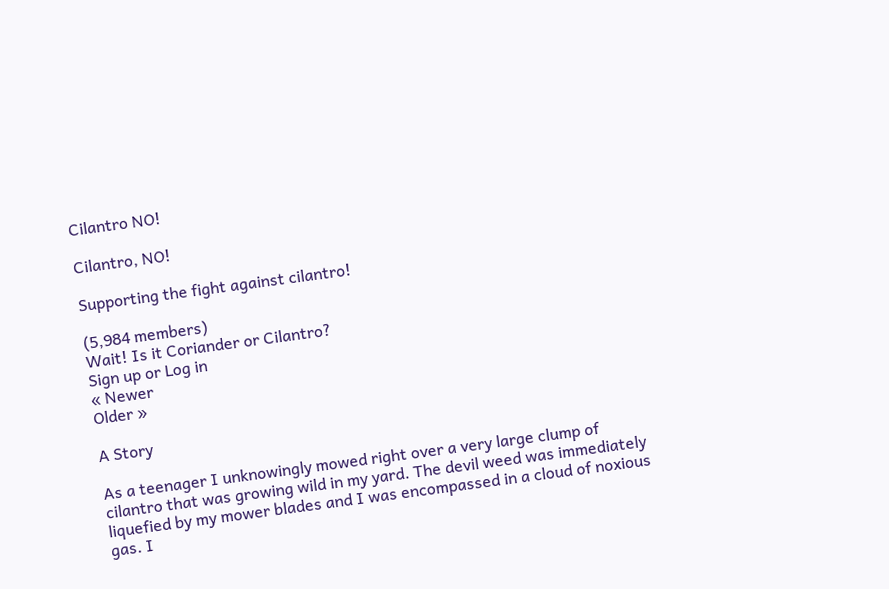Cilantro NO!

Cilantro, NO!

Supporting the fight against cilantro!

(5,984 members)
Wait! Is it Coriander or Cilantro?
Sign up or Log in
« Newer
Older »

A Story

As a teenager I unknowingly mowed right over a very large clump of cilantro that was growing wild in my yard. The devil weed was immediately liquefied by my mower blades and I was encompassed in a cloud of noxious gas. I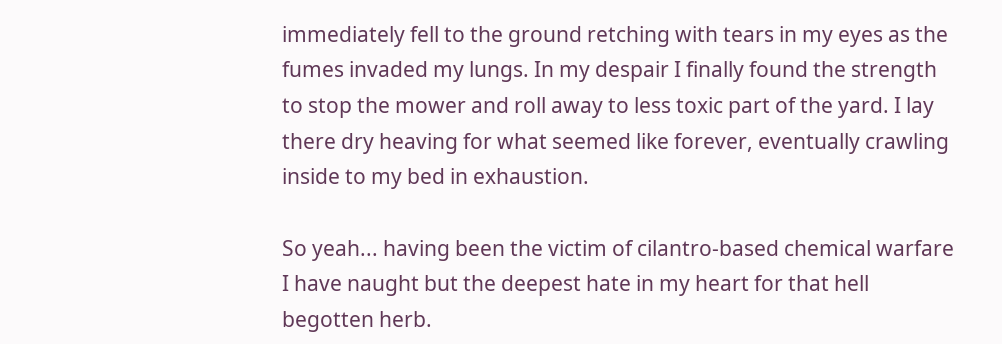immediately fell to the ground retching with tears in my eyes as the fumes invaded my lungs. In my despair I finally found the strength to stop the mower and roll away to less toxic part of the yard. I lay there dry heaving for what seemed like forever, eventually crawling inside to my bed in exhaustion.

So yeah... having been the victim of cilantro-based chemical warfare I have naught but the deepest hate in my heart for that hell begotten herb.